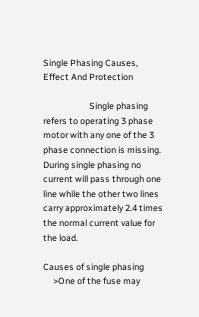Single Phasing Causes, Effect And Protection

                       Single phasing refers to operating 3 phase motor with any one of the 3 phase connection is missing. During single phasing no current will pass through one line while the other two lines carry approximately 2.4 times the normal current value for the load.

Causes of single phasing
     >One of the fuse may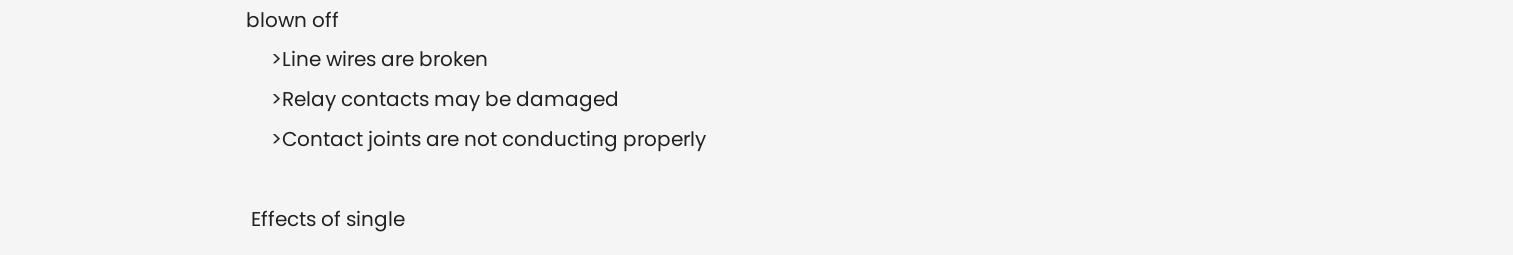blown off
     >Line wires are broken
     >Relay contacts may be damaged
     >Contact joints are not conducting properly

 Effects of single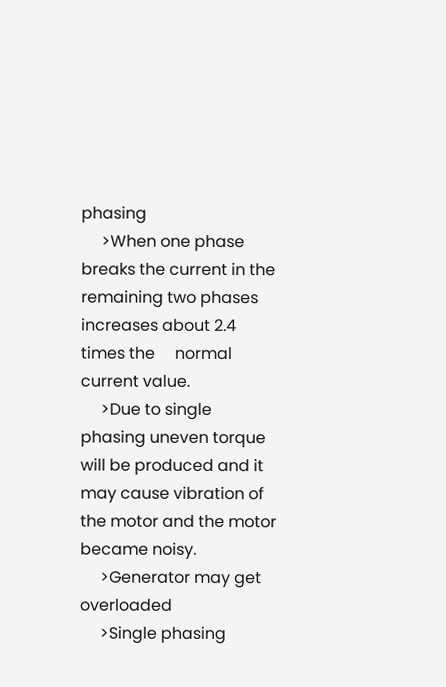phasing
     >When one phase breaks the current in the remaining two phases increases about 2.4 times the     normal current value.
     >Due to single phasing uneven torque will be produced and it may cause vibration of the motor and the motor became noisy.
     >Generator may get overloaded
     >Single phasing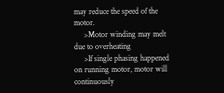may reduce the speed of the motor.
     >Motor winding may melt due to overheating
     >If single phasing happened on running motor, motor will continuously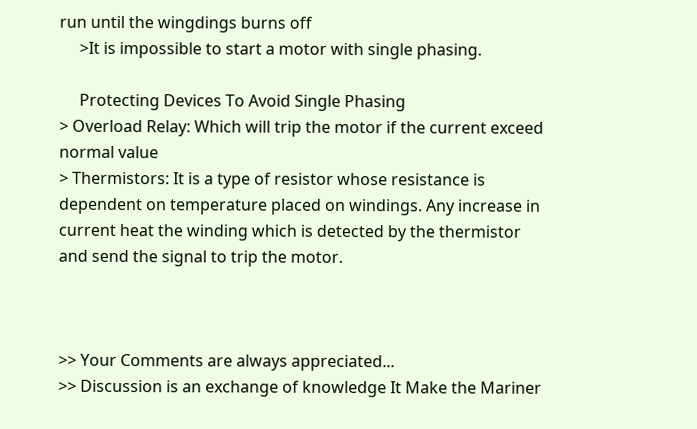run until the wingdings burns off
     >It is impossible to start a motor with single phasing.

     Protecting Devices To Avoid Single Phasing
> Overload Relay: Which will trip the motor if the current exceed normal value
> Thermistors: It is a type of resistor whose resistance is dependent on temperature placed on windings. Any increase in current heat the winding which is detected by the thermistor and send the signal to trip the motor.



>> Your Comments are always appreciated...
>> Discussion is an exchange of knowledge It Make the Mariner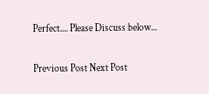Perfect.... Please Discuss below...

Previous Post Next Post